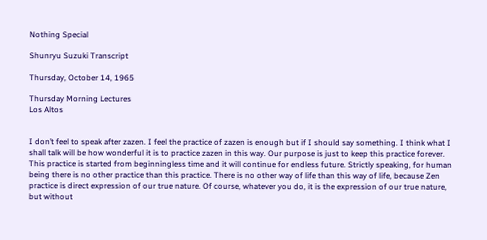Nothing Special

Shunryu Suzuki Transcript

Thursday, October 14, 1965

Thursday Morning Lectures
Los Altos


I don’t feel to speak after zazen. I feel the practice of zazen is enough but if I should say something. I think what I shall talk will be how wonderful it is to practice zazen in this way. Our purpose is just to keep this practice forever. This practice is started from beginningless time and it will continue for endless future. Strictly speaking, for human being there is no other practice than this practice. There is no other way of life than this way of life, because Zen practice is direct expression of our true nature. Of course, whatever you do, it is the expression of our true nature, but without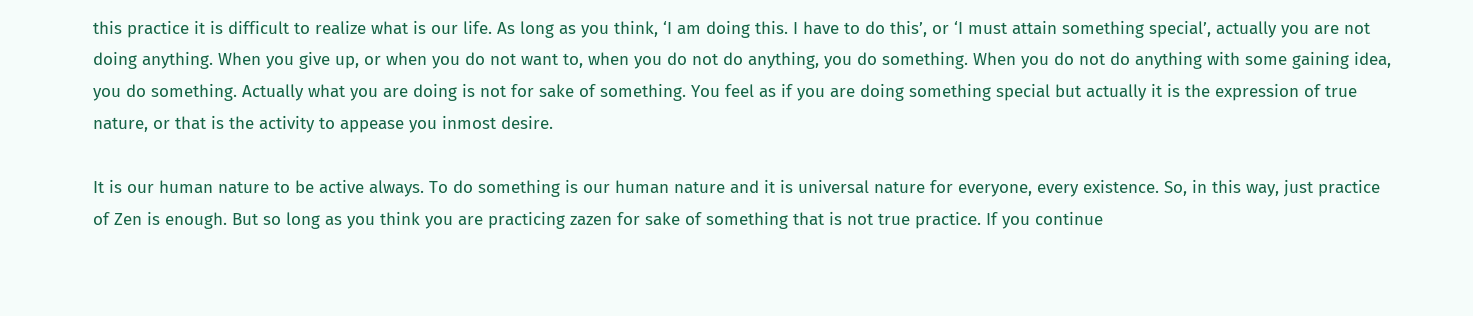this practice it is difficult to realize what is our life. As long as you think, ‘I am doing this. I have to do this’, or ‘I must attain something special’, actually you are not doing anything. When you give up, or when you do not want to, when you do not do anything, you do something. When you do not do anything with some gaining idea, you do something. Actually what you are doing is not for sake of something. You feel as if you are doing something special but actually it is the expression of true nature, or that is the activity to appease you inmost desire.

It is our human nature to be active always. To do something is our human nature and it is universal nature for everyone, every existence. So, in this way, just practice of Zen is enough. But so long as you think you are practicing zazen for sake of something that is not true practice. If you continue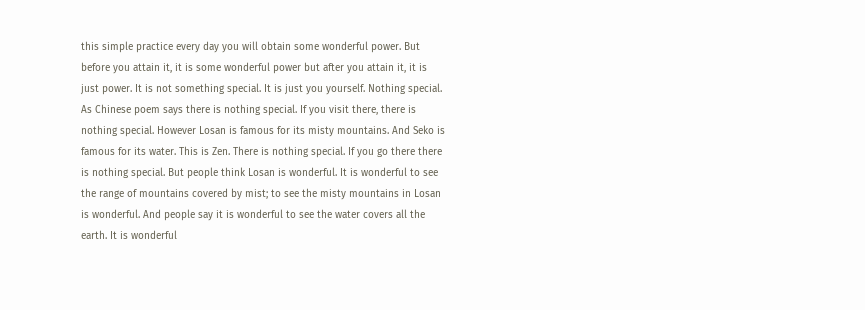this simple practice every day you will obtain some wonderful power. But before you attain it, it is some wonderful power but after you attain it, it is just power. It is not something special. It is just you yourself. Nothing special. As Chinese poem says there is nothing special. If you visit there, there is nothing special. However Losan is famous for its misty mountains. And Seko is famous for its water. This is Zen. There is nothing special. If you go there there is nothing special. But people think Losan is wonderful. It is wonderful to see the range of mountains covered by mist; to see the misty mountains in Losan is wonderful. And people say it is wonderful to see the water covers all the earth. It is wonderful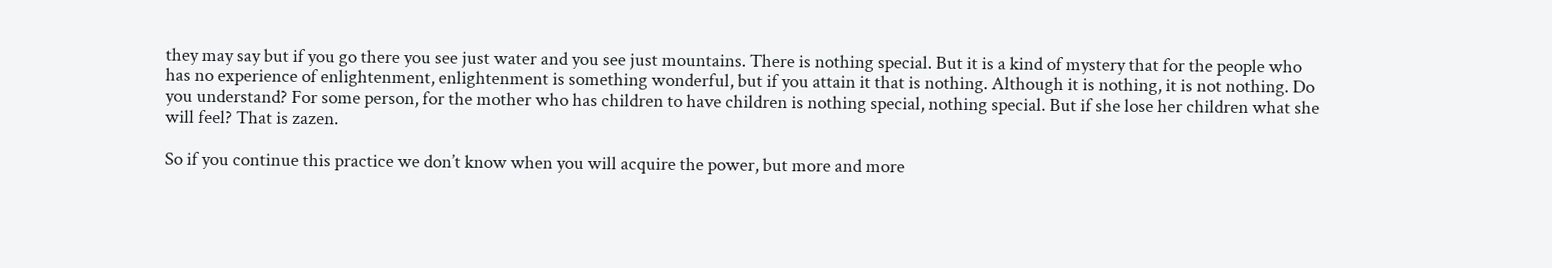they may say but if you go there you see just water and you see just mountains. There is nothing special. But it is a kind of mystery that for the people who has no experience of enlightenment, enlightenment is something wonderful, but if you attain it that is nothing. Although it is nothing, it is not nothing. Do you understand? For some person, for the mother who has children to have children is nothing special, nothing special. But if she lose her children what she will feel? That is zazen.

So if you continue this practice we don’t know when you will acquire the power, but more and more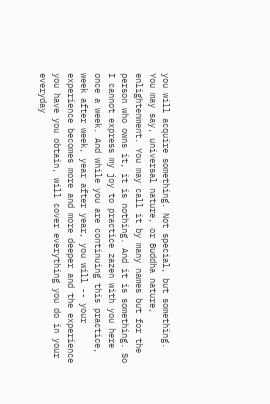you will acquire something. Not special, but something. You may say, universal nature, or Buddha nature, enlightenment. You may call it by many names but for the person who owns it, it is nothing. And it is something. So I cannot express my joy to practice zazen with you here once a week. And while you are continuing this practice, week after week, year after year, you will -- your experience becomes more and more deeper and the experience you have you obtain, will cover everything you do in your everyday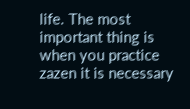life. The most important thing is when you practice zazen it is necessary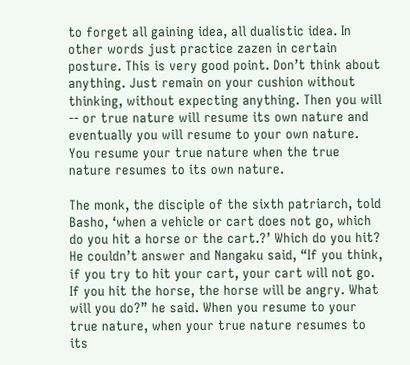to forget all gaining idea, all dualistic idea. In other words just practice zazen in certain posture. This is very good point. Don’t think about anything. Just remain on your cushion without thinking, without expecting anything. Then you will -- or true nature will resume its own nature and eventually you will resume to your own nature. You resume your true nature when the true nature resumes to its own nature.

The monk, the disciple of the sixth patriarch, told Basho, ‘when a vehicle or cart does not go, which do you hit a horse or the cart.?’ Which do you hit? He couldn’t answer and Nangaku said, “If you think, if you try to hit your cart, your cart will not go. If you hit the horse, the horse will be angry. What will you do?” he said. When you resume to your true nature, when your true nature resumes to its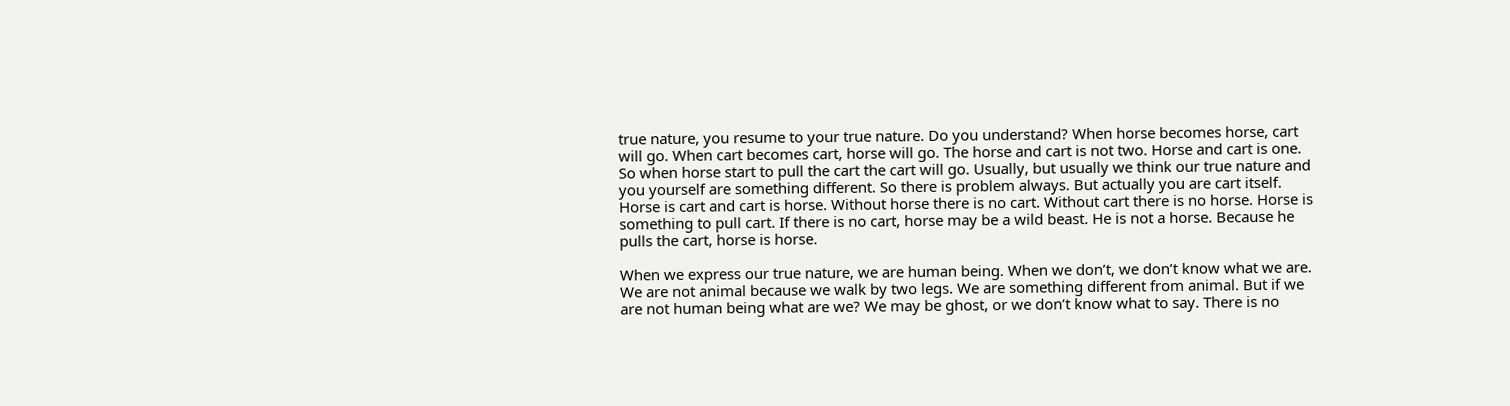true nature, you resume to your true nature. Do you understand? When horse becomes horse, cart will go. When cart becomes cart, horse will go. The horse and cart is not two. Horse and cart is one. So when horse start to pull the cart the cart will go. Usually, but usually we think our true nature and you yourself are something different. So there is problem always. But actually you are cart itself. Horse is cart and cart is horse. Without horse there is no cart. Without cart there is no horse. Horse is something to pull cart. If there is no cart, horse may be a wild beast. He is not a horse. Because he pulls the cart, horse is horse.

When we express our true nature, we are human being. When we don’t, we don’t know what we are. We are not animal because we walk by two legs. We are something different from animal. But if we are not human being what are we? We may be ghost, or we don’t know what to say. There is no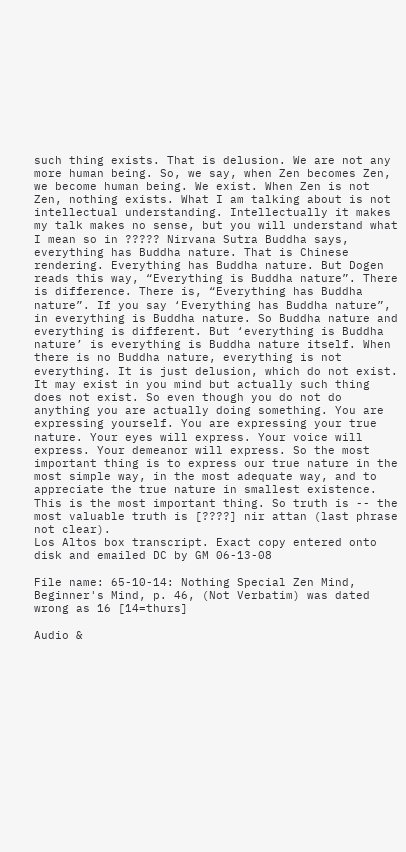such thing exists. That is delusion. We are not any more human being. So, we say, when Zen becomes Zen, we become human being. We exist. When Zen is not Zen, nothing exists. What I am talking about is not intellectual understanding. Intellectually it makes my talk makes no sense, but you will understand what I mean so in ????? Nirvana Sutra Buddha says, everything has Buddha nature. That is Chinese rendering. Everything has Buddha nature. But Dogen reads this way, “Everything is Buddha nature”. There is difference. There is, “Everything has Buddha nature”. If you say ‘Everything has Buddha nature”, in everything is Buddha nature. So Buddha nature and everything is different. But ‘everything is Buddha nature’ is everything is Buddha nature itself. When there is no Buddha nature, everything is not everything. It is just delusion, which do not exist. It may exist in you mind but actually such thing does not exist. So even though you do not do anything you are actually doing something. You are expressing yourself. You are expressing your true nature. Your eyes will express. Your voice will express. Your demeanor will express. So the most important thing is to express our true nature in the most simple way, in the most adequate way, and to appreciate the true nature in smallest existence. This is the most important thing. So truth is -- the most valuable truth is [????] nir attan (last phrase not clear).
Los Altos box transcript. Exact copy entered onto disk and emailed DC by GM 06-13-08

File name: 65-10-14: Nothing Special Zen Mind, Beginner's Mind, p. 46, (Not Verbatim) was dated wrong as 16 [14=thurs]

Audio &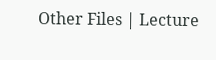Other Files | Lecture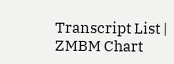Transcript List | ZMBM Chart